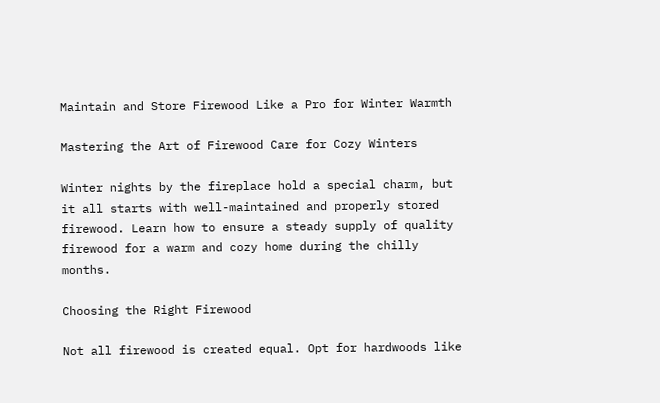Maintain and Store Firewood Like a Pro for Winter Warmth

Mastering the Art of Firewood Care for Cozy Winters

Winter nights by the fireplace hold a special charm, but it all starts with well-maintained and properly stored firewood. Learn how to ensure a steady supply of quality firewood for a warm and cozy home during the chilly months.

Choosing the Right Firewood

Not all firewood is created equal. Opt for hardwoods like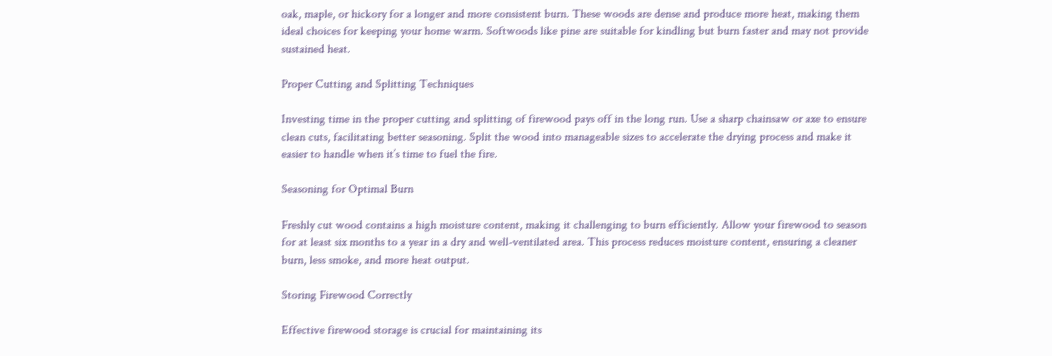oak, maple, or hickory for a longer and more consistent burn. These woods are dense and produce more heat, making them ideal choices for keeping your home warm. Softwoods like pine are suitable for kindling but burn faster and may not provide sustained heat.

Proper Cutting and Splitting Techniques

Investing time in the proper cutting and splitting of firewood pays off in the long run. Use a sharp chainsaw or axe to ensure clean cuts, facilitating better seasoning. Split the wood into manageable sizes to accelerate the drying process and make it easier to handle when it’s time to fuel the fire.

Seasoning for Optimal Burn

Freshly cut wood contains a high moisture content, making it challenging to burn efficiently. Allow your firewood to season for at least six months to a year in a dry and well-ventilated area. This process reduces moisture content, ensuring a cleaner burn, less smoke, and more heat output.

Storing Firewood Correctly

Effective firewood storage is crucial for maintaining its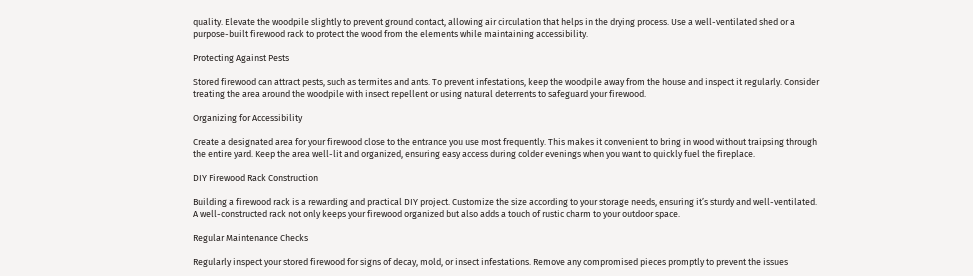quality. Elevate the woodpile slightly to prevent ground contact, allowing air circulation that helps in the drying process. Use a well-ventilated shed or a purpose-built firewood rack to protect the wood from the elements while maintaining accessibility.

Protecting Against Pests

Stored firewood can attract pests, such as termites and ants. To prevent infestations, keep the woodpile away from the house and inspect it regularly. Consider treating the area around the woodpile with insect repellent or using natural deterrents to safeguard your firewood.

Organizing for Accessibility

Create a designated area for your firewood close to the entrance you use most frequently. This makes it convenient to bring in wood without traipsing through the entire yard. Keep the area well-lit and organized, ensuring easy access during colder evenings when you want to quickly fuel the fireplace.

DIY Firewood Rack Construction

Building a firewood rack is a rewarding and practical DIY project. Customize the size according to your storage needs, ensuring it’s sturdy and well-ventilated. A well-constructed rack not only keeps your firewood organized but also adds a touch of rustic charm to your outdoor space.

Regular Maintenance Checks

Regularly inspect your stored firewood for signs of decay, mold, or insect infestations. Remove any compromised pieces promptly to prevent the issues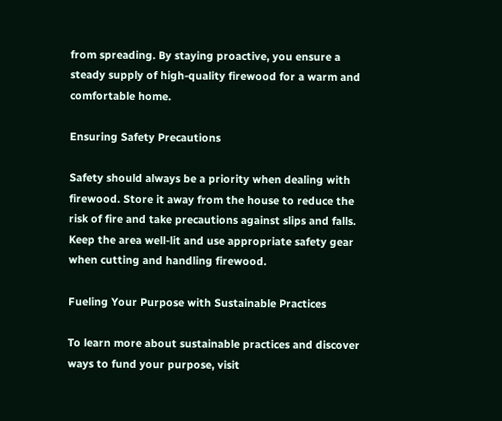from spreading. By staying proactive, you ensure a steady supply of high-quality firewood for a warm and comfortable home.

Ensuring Safety Precautions

Safety should always be a priority when dealing with firewood. Store it away from the house to reduce the risk of fire and take precautions against slips and falls. Keep the area well-lit and use appropriate safety gear when cutting and handling firewood.

Fueling Your Purpose with Sustainable Practices

To learn more about sustainable practices and discover ways to fund your purpose, visit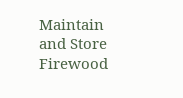Maintain and Store Firewood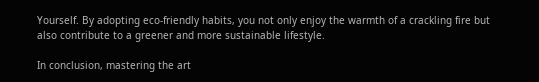Yourself. By adopting eco-friendly habits, you not only enjoy the warmth of a crackling fire but also contribute to a greener and more sustainable lifestyle.

In conclusion, mastering the art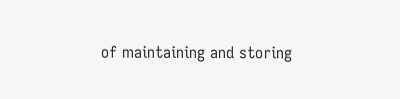of maintaining and storing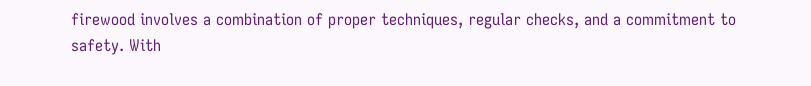firewood involves a combination of proper techniques, regular checks, and a commitment to safety. With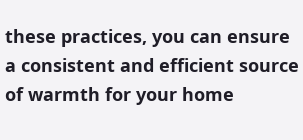these practices, you can ensure a consistent and efficient source of warmth for your home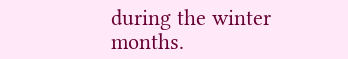during the winter months.